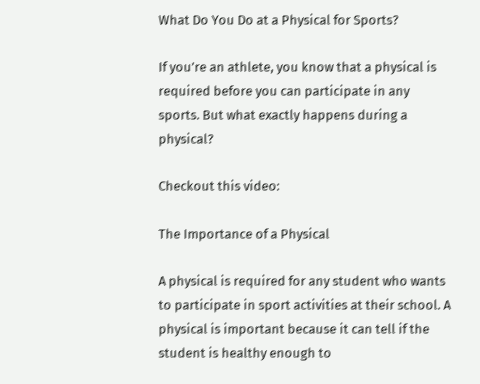What Do You Do at a Physical for Sports?

If you’re an athlete, you know that a physical is required before you can participate in any sports. But what exactly happens during a physical?

Checkout this video:

The Importance of a Physical

A physical is required for any student who wants to participate in sport activities at their school. A physical is important because it can tell if the student is healthy enough to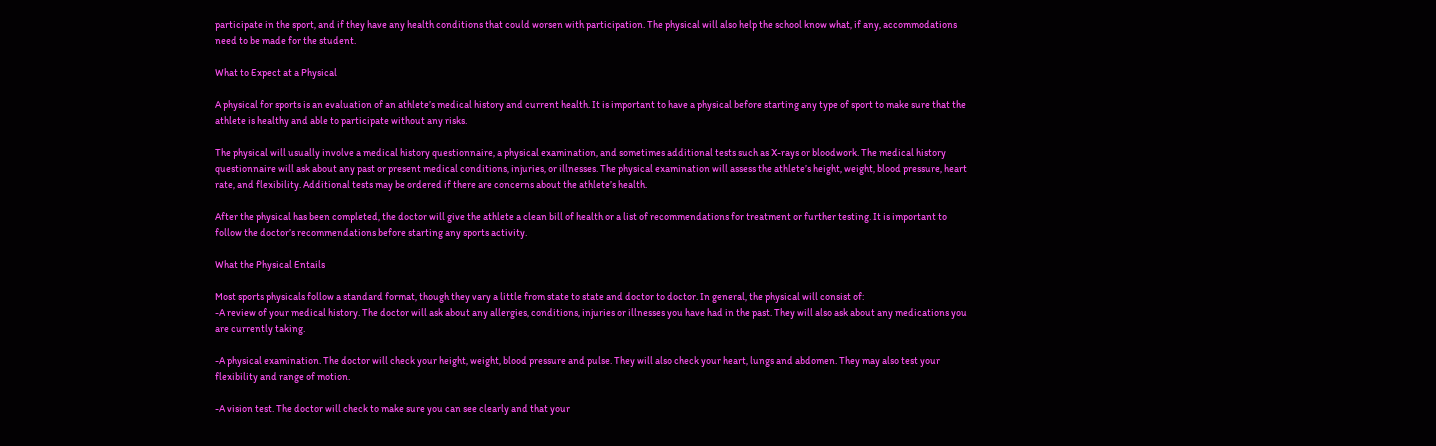participate in the sport, and if they have any health conditions that could worsen with participation. The physical will also help the school know what, if any, accommodations need to be made for the student.

What to Expect at a Physical

A physical for sports is an evaluation of an athlete’s medical history and current health. It is important to have a physical before starting any type of sport to make sure that the athlete is healthy and able to participate without any risks.

The physical will usually involve a medical history questionnaire, a physical examination, and sometimes additional tests such as X-rays or bloodwork. The medical history questionnaire will ask about any past or present medical conditions, injuries, or illnesses. The physical examination will assess the athlete’s height, weight, blood pressure, heart rate, and flexibility. Additional tests may be ordered if there are concerns about the athlete’s health.

After the physical has been completed, the doctor will give the athlete a clean bill of health or a list of recommendations for treatment or further testing. It is important to follow the doctor’s recommendations before starting any sports activity.

What the Physical Entails

Most sports physicals follow a standard format, though they vary a little from state to state and doctor to doctor. In general, the physical will consist of:
-A review of your medical history. The doctor will ask about any allergies, conditions, injuries or illnesses you have had in the past. They will also ask about any medications you are currently taking.

-A physical examination. The doctor will check your height, weight, blood pressure and pulse. They will also check your heart, lungs and abdomen. They may also test your flexibility and range of motion.

-A vision test. The doctor will check to make sure you can see clearly and that your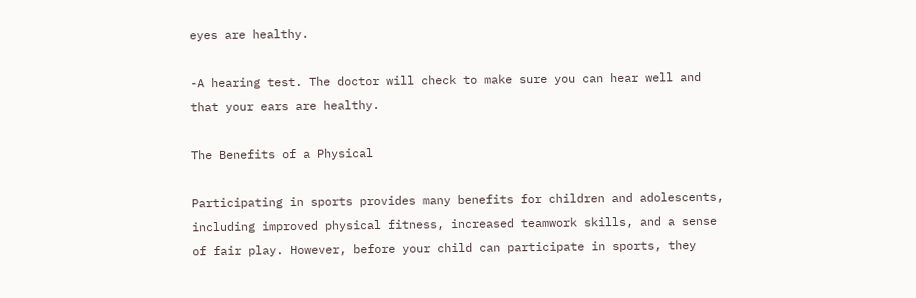eyes are healthy.

-A hearing test. The doctor will check to make sure you can hear well and that your ears are healthy.

The Benefits of a Physical

Participating in sports provides many benefits for children and adolescents, including improved physical fitness, increased teamwork skills, and a sense of fair play. However, before your child can participate in sports, they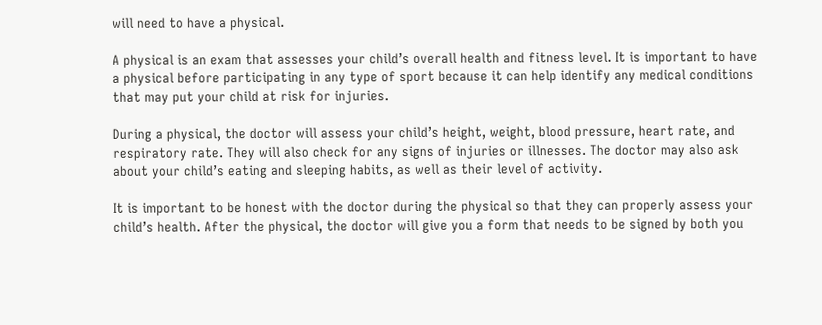will need to have a physical.

A physical is an exam that assesses your child’s overall health and fitness level. It is important to have a physical before participating in any type of sport because it can help identify any medical conditions that may put your child at risk for injuries.

During a physical, the doctor will assess your child’s height, weight, blood pressure, heart rate, and respiratory rate. They will also check for any signs of injuries or illnesses. The doctor may also ask about your child’s eating and sleeping habits, as well as their level of activity.

It is important to be honest with the doctor during the physical so that they can properly assess your child’s health. After the physical, the doctor will give you a form that needs to be signed by both you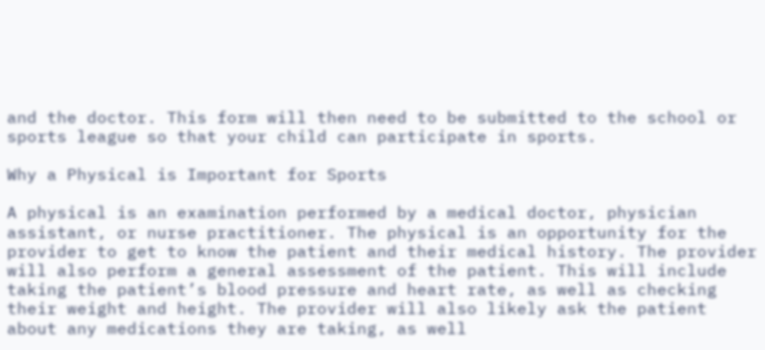and the doctor. This form will then need to be submitted to the school or sports league so that your child can participate in sports.

Why a Physical is Important for Sports

A physical is an examination performed by a medical doctor, physician assistant, or nurse practitioner. The physical is an opportunity for the provider to get to know the patient and their medical history. The provider will also perform a general assessment of the patient. This will include taking the patient’s blood pressure and heart rate, as well as checking their weight and height. The provider will also likely ask the patient about any medications they are taking, as well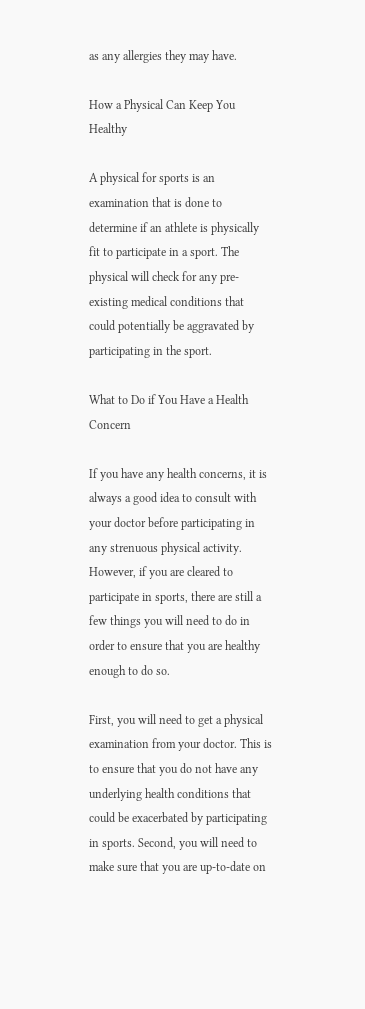as any allergies they may have.

How a Physical Can Keep You Healthy

A physical for sports is an examination that is done to determine if an athlete is physically fit to participate in a sport. The physical will check for any pre-existing medical conditions that could potentially be aggravated by participating in the sport.

What to Do if You Have a Health Concern

If you have any health concerns, it is always a good idea to consult with your doctor before participating in any strenuous physical activity. However, if you are cleared to participate in sports, there are still a few things you will need to do in order to ensure that you are healthy enough to do so.

First, you will need to get a physical examination from your doctor. This is to ensure that you do not have any underlying health conditions that could be exacerbated by participating in sports. Second, you will need to make sure that you are up-to-date on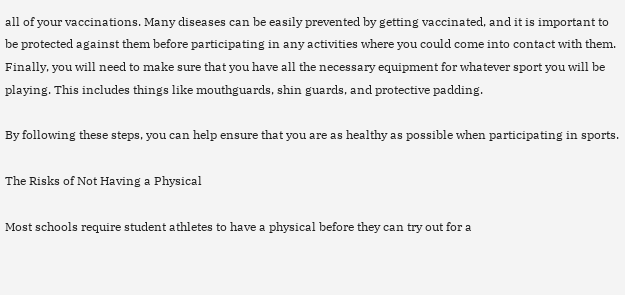all of your vaccinations. Many diseases can be easily prevented by getting vaccinated, and it is important to be protected against them before participating in any activities where you could come into contact with them. Finally, you will need to make sure that you have all the necessary equipment for whatever sport you will be playing. This includes things like mouthguards, shin guards, and protective padding.

By following these steps, you can help ensure that you are as healthy as possible when participating in sports.

The Risks of Not Having a Physical

Most schools require student athletes to have a physical before they can try out for a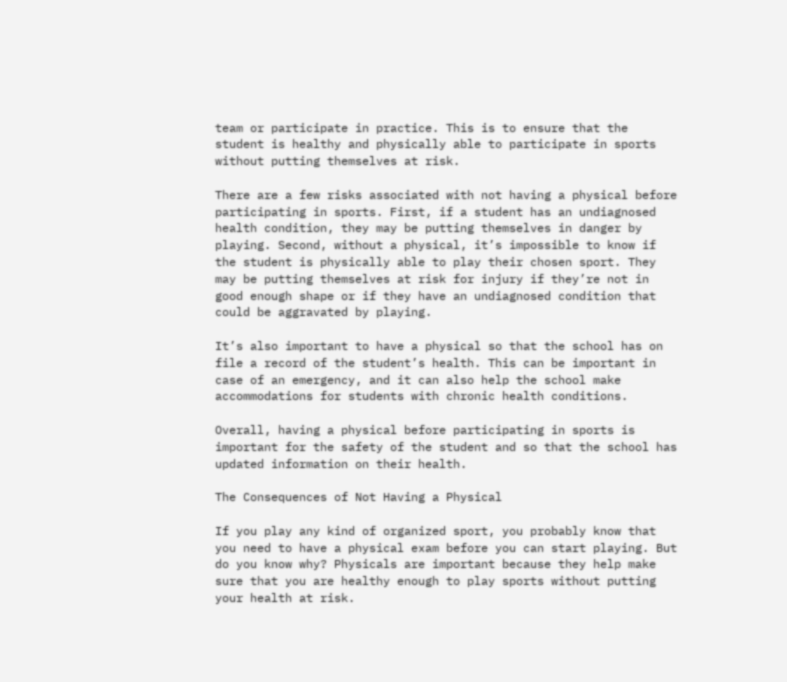team or participate in practice. This is to ensure that the student is healthy and physically able to participate in sports without putting themselves at risk.

There are a few risks associated with not having a physical before participating in sports. First, if a student has an undiagnosed health condition, they may be putting themselves in danger by playing. Second, without a physical, it’s impossible to know if the student is physically able to play their chosen sport. They may be putting themselves at risk for injury if they’re not in good enough shape or if they have an undiagnosed condition that could be aggravated by playing.

It’s also important to have a physical so that the school has on file a record of the student’s health. This can be important in case of an emergency, and it can also help the school make accommodations for students with chronic health conditions.

Overall, having a physical before participating in sports is important for the safety of the student and so that the school has updated information on their health.

The Consequences of Not Having a Physical

If you play any kind of organized sport, you probably know that you need to have a physical exam before you can start playing. But do you know why? Physicals are important because they help make sure that you are healthy enough to play sports without putting your health at risk.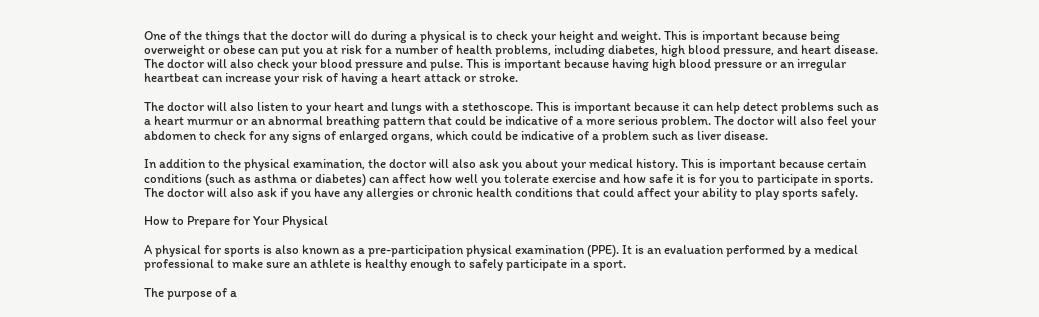One of the things that the doctor will do during a physical is to check your height and weight. This is important because being overweight or obese can put you at risk for a number of health problems, including diabetes, high blood pressure, and heart disease. The doctor will also check your blood pressure and pulse. This is important because having high blood pressure or an irregular heartbeat can increase your risk of having a heart attack or stroke.

The doctor will also listen to your heart and lungs with a stethoscope. This is important because it can help detect problems such as a heart murmur or an abnormal breathing pattern that could be indicative of a more serious problem. The doctor will also feel your abdomen to check for any signs of enlarged organs, which could be indicative of a problem such as liver disease.

In addition to the physical examination, the doctor will also ask you about your medical history. This is important because certain conditions (such as asthma or diabetes) can affect how well you tolerate exercise and how safe it is for you to participate in sports. The doctor will also ask if you have any allergies or chronic health conditions that could affect your ability to play sports safely.

How to Prepare for Your Physical

A physical for sports is also known as a pre-participation physical examination (PPE). It is an evaluation performed by a medical professional to make sure an athlete is healthy enough to safely participate in a sport.

The purpose of a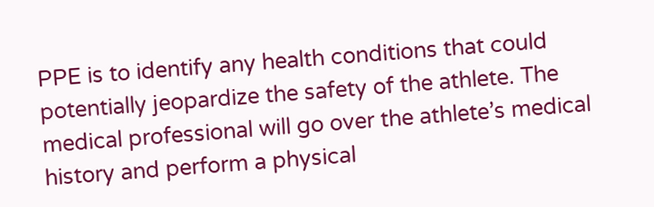PPE is to identify any health conditions that could potentially jeopardize the safety of the athlete. The medical professional will go over the athlete’s medical history and perform a physical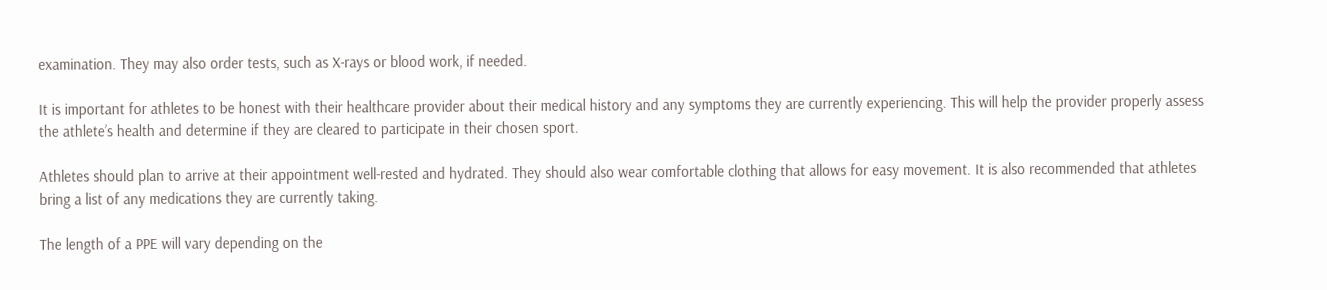examination. They may also order tests, such as X-rays or blood work, if needed.

It is important for athletes to be honest with their healthcare provider about their medical history and any symptoms they are currently experiencing. This will help the provider properly assess the athlete’s health and determine if they are cleared to participate in their chosen sport.

Athletes should plan to arrive at their appointment well-rested and hydrated. They should also wear comfortable clothing that allows for easy movement. It is also recommended that athletes bring a list of any medications they are currently taking.

The length of a PPE will vary depending on the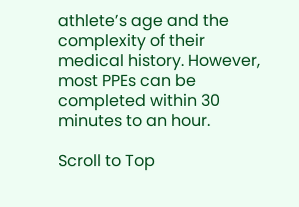athlete’s age and the complexity of their medical history. However, most PPEs can be completed within 30 minutes to an hour.

Scroll to Top